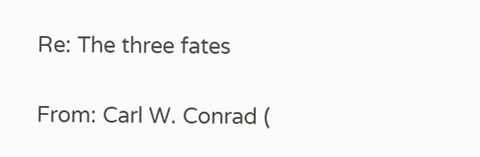Re: The three fates

From: Carl W. Conrad (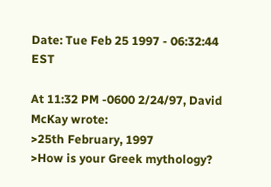Date: Tue Feb 25 1997 - 06:32:44 EST

At 11:32 PM -0600 2/24/97, David McKay wrote:
>25th February, 1997
>How is your Greek mythology?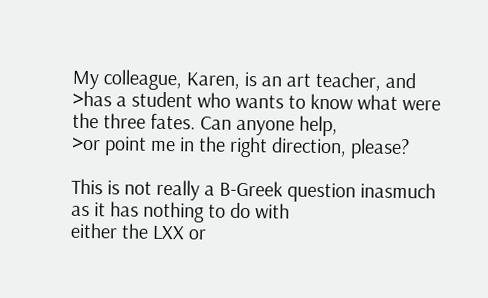My colleague, Karen, is an art teacher, and
>has a student who wants to know what were the three fates. Can anyone help,
>or point me in the right direction, please?

This is not really a B-Greek question inasmuch as it has nothing to do with
either the LXX or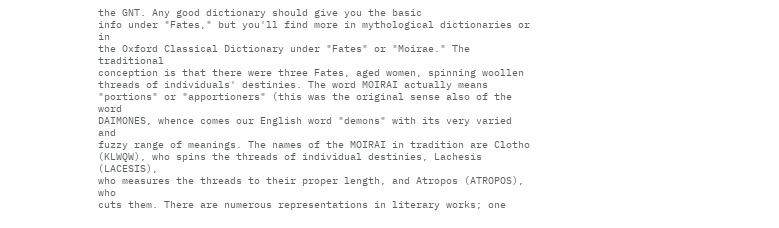the GNT. Any good dictionary should give you the basic
info under "Fates," but you'll find more in mythological dictionaries or in
the Oxford Classical Dictionary under "Fates" or "Moirae." The traditional
conception is that there were three Fates, aged women, spinning woollen
threads of individuals' destinies. The word MOIRAI actually means
"portions" or "apportioners" (this was the original sense also of the word
DAIMONES, whence comes our English word "demons" with its very varied and
fuzzy range of meanings. The names of the MOIRAI in tradition are Clotho
(KLWQW), who spins the threads of individual destinies, Lachesis (LACESIS),
who measures the threads to their proper length, and Atropos (ATROPOS), who
cuts them. There are numerous representations in literary works; one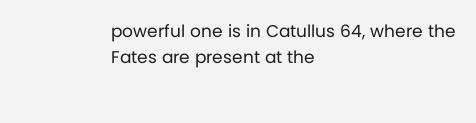powerful one is in Catullus 64, where the Fates are present at the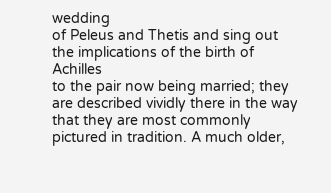wedding
of Peleus and Thetis and sing out the implications of the birth of Achilles
to the pair now being married; they are described vividly there in the way
that they are most commonly pictured in tradition. A much older,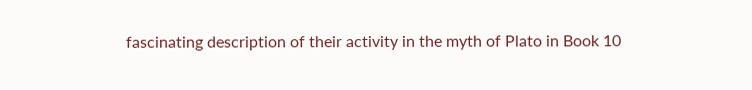fascinating description of their activity in the myth of Plato in Book 10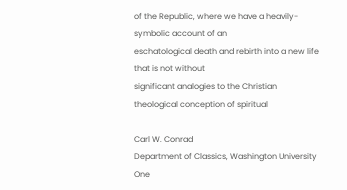of the Republic, where we have a heavily-symbolic account of an
eschatological death and rebirth into a new life that is not without
significant analogies to the Christian theological conception of spiritual

Carl W. Conrad
Department of Classics, Washington University
One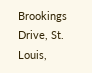Brookings Drive, St. Louis,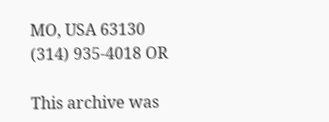MO, USA 63130
(314) 935-4018 OR

This archive was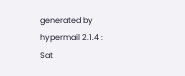generated by hypermail 2.1.4 : Sat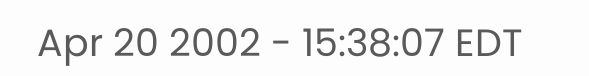Apr 20 2002 - 15:38:07 EDT